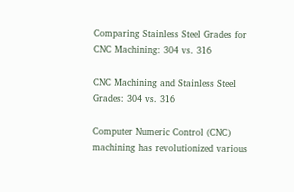Comparing Stainless Steel Grades for CNC Machining: 304 vs. 316

CNC Machining and Stainless Steel Grades: 304 vs. 316

Computer Numeric Control (CNC) machining has revolutionized various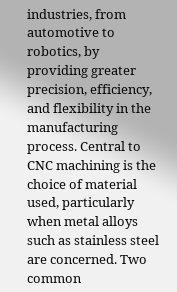industries, from automotive to robotics, by providing greater precision, efficiency, and flexibility in the manufacturing process. Central to CNC machining is the choice of material used, particularly when metal alloys such as stainless steel are concerned. Two common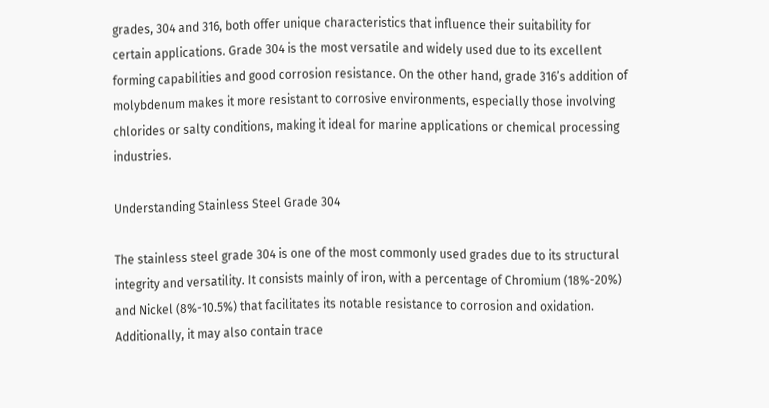grades, 304 and 316, both offer unique characteristics that influence their suitability for certain applications. Grade 304 is the most versatile and widely used due to its excellent forming capabilities and good corrosion resistance. On the other hand, grade 316’s addition of molybdenum makes it more resistant to corrosive environments, especially those involving chlorides or salty conditions, making it ideal for marine applications or chemical processing industries.

Understanding Stainless Steel Grade 304

The stainless steel grade 304 is one of the most commonly used grades due to its structural integrity and versatility. It consists mainly of iron, with a percentage of Chromium (18%-20%) and Nickel (8%-10.5%) that facilitates its notable resistance to corrosion and oxidation. Additionally, it may also contain trace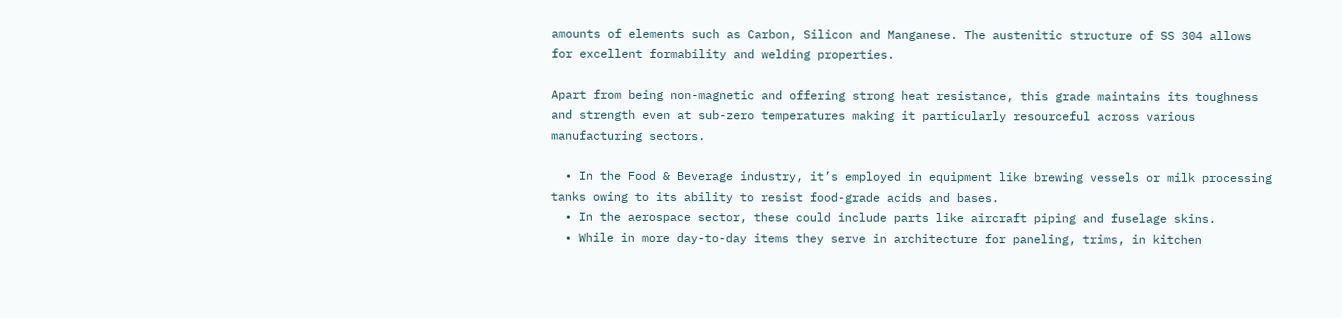amounts of elements such as Carbon, Silicon and Manganese. The austenitic structure of SS 304 allows for excellent formability and welding properties.

Apart from being non-magnetic and offering strong heat resistance, this grade maintains its toughness and strength even at sub-zero temperatures making it particularly resourceful across various manufacturing sectors.

  • In the Food & Beverage industry, it’s employed in equipment like brewing vessels or milk processing tanks owing to its ability to resist food-grade acids and bases.
  • In the aerospace sector, these could include parts like aircraft piping and fuselage skins.
  • While in more day-to-day items they serve in architecture for paneling, trims, in kitchen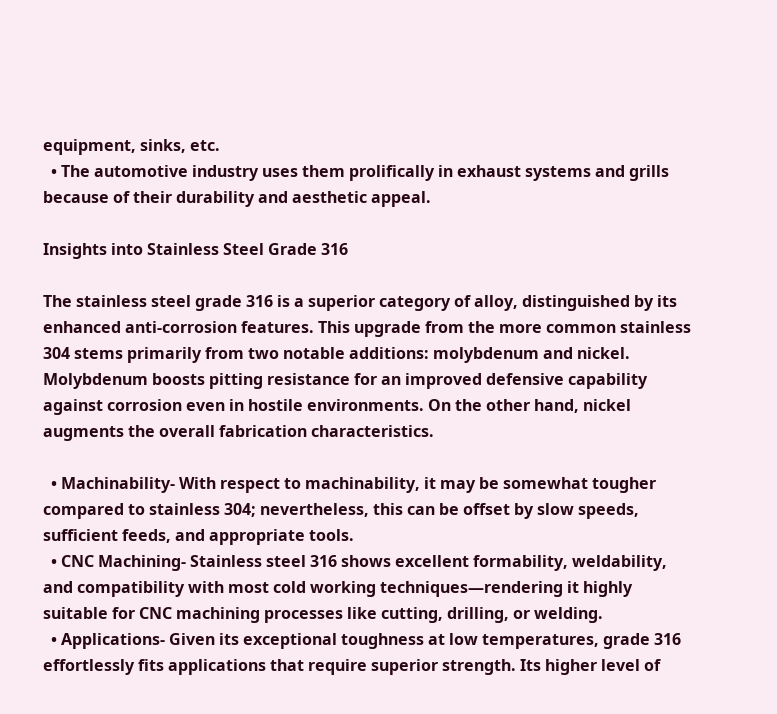equipment, sinks, etc.
  • The automotive industry uses them prolifically in exhaust systems and grills because of their durability and aesthetic appeal.

Insights into Stainless Steel Grade 316

The stainless steel grade 316 is a superior category of alloy, distinguished by its enhanced anti-corrosion features. This upgrade from the more common stainless 304 stems primarily from two notable additions: molybdenum and nickel. Molybdenum boosts pitting resistance for an improved defensive capability against corrosion even in hostile environments. On the other hand, nickel augments the overall fabrication characteristics.

  • Machinability- With respect to machinability, it may be somewhat tougher compared to stainless 304; nevertheless, this can be offset by slow speeds, sufficient feeds, and appropriate tools.
  • CNC Machining- Stainless steel 316 shows excellent formability, weldability, and compatibility with most cold working techniques—rendering it highly suitable for CNC machining processes like cutting, drilling, or welding.
  • Applications- Given its exceptional toughness at low temperatures, grade 316 effortlessly fits applications that require superior strength. Its higher level of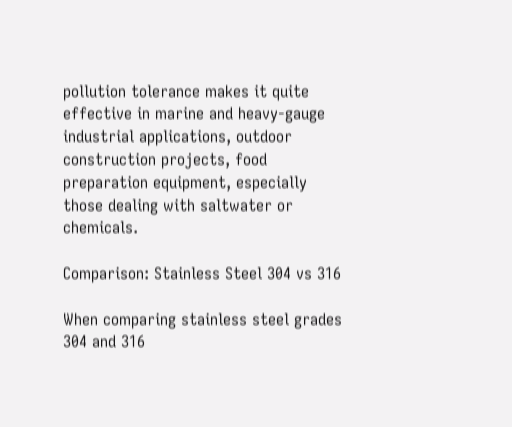pollution tolerance makes it quite effective in marine and heavy-gauge industrial applications, outdoor construction projects, food preparation equipment, especially those dealing with saltwater or chemicals.

Comparison: Stainless Steel 304 vs 316

When comparing stainless steel grades 304 and 316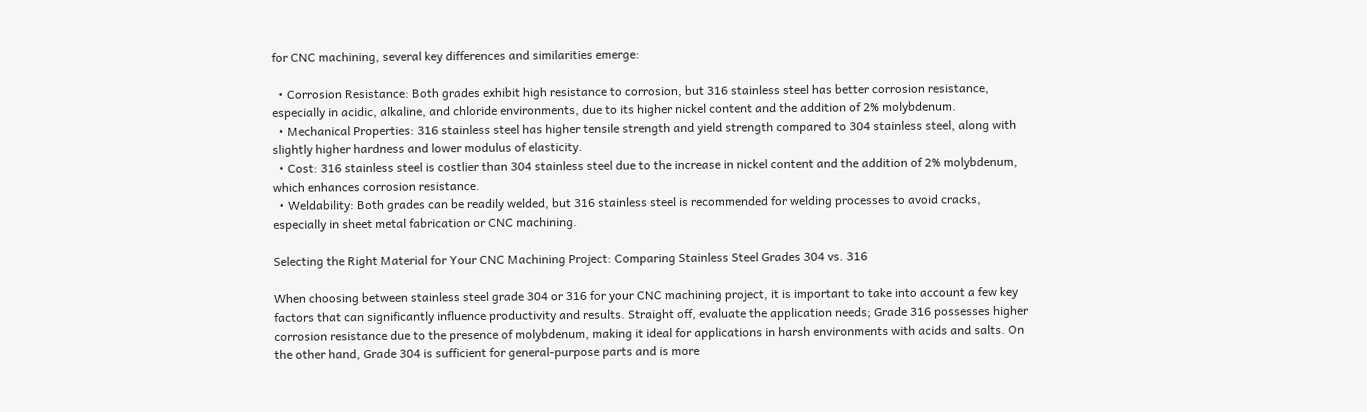for CNC machining, several key differences and similarities emerge:

  • Corrosion Resistance: Both grades exhibit high resistance to corrosion, but 316 stainless steel has better corrosion resistance, especially in acidic, alkaline, and chloride environments, due to its higher nickel content and the addition of 2% molybdenum.
  • Mechanical Properties: 316 stainless steel has higher tensile strength and yield strength compared to 304 stainless steel, along with slightly higher hardness and lower modulus of elasticity.
  • Cost: 316 stainless steel is costlier than 304 stainless steel due to the increase in nickel content and the addition of 2% molybdenum, which enhances corrosion resistance.
  • Weldability: Both grades can be readily welded, but 316 stainless steel is recommended for welding processes to avoid cracks, especially in sheet metal fabrication or CNC machining.

Selecting the Right Material for Your CNC Machining Project: Comparing Stainless Steel Grades 304 vs. 316

When choosing between stainless steel grade 304 or 316 for your CNC machining project, it is important to take into account a few key factors that can significantly influence productivity and results. Straight off, evaluate the application needs; Grade 316 possesses higher corrosion resistance due to the presence of molybdenum, making it ideal for applications in harsh environments with acids and salts. On the other hand, Grade 304 is sufficient for general-purpose parts and is more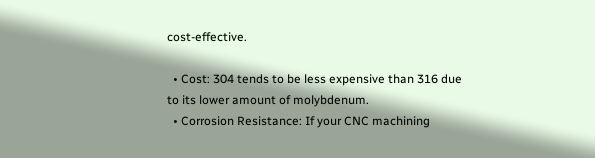cost-effective.

  • Cost: 304 tends to be less expensive than 316 due to its lower amount of molybdenum.
  • Corrosion Resistance: If your CNC machining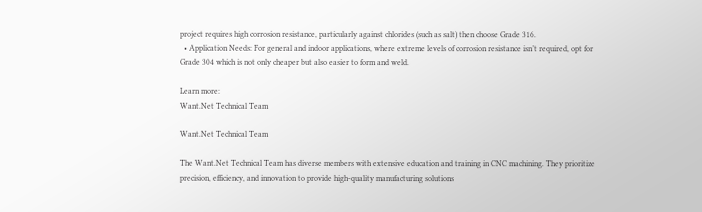project requires high corrosion resistance, particularly against chlorides (such as salt) then choose Grade 316.
  • Application Needs: For general and indoor applications, where extreme levels of corrosion resistance isn’t required, opt for Grade 304 which is not only cheaper but also easier to form and weld.

Learn more:
Want.Net Technical Team

Want.Net Technical Team

The Want.Net Technical Team has diverse members with extensive education and training in CNC machining. They prioritize precision, efficiency, and innovation to provide high-quality manufacturing solutions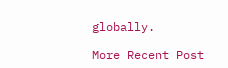globally.

More Recent Post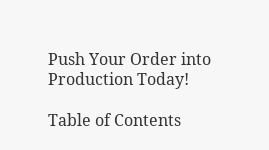Push Your Order into Production Today!

Table of Contents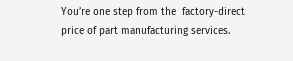You’re one step from the  factory-direct price of part manufacturing services.